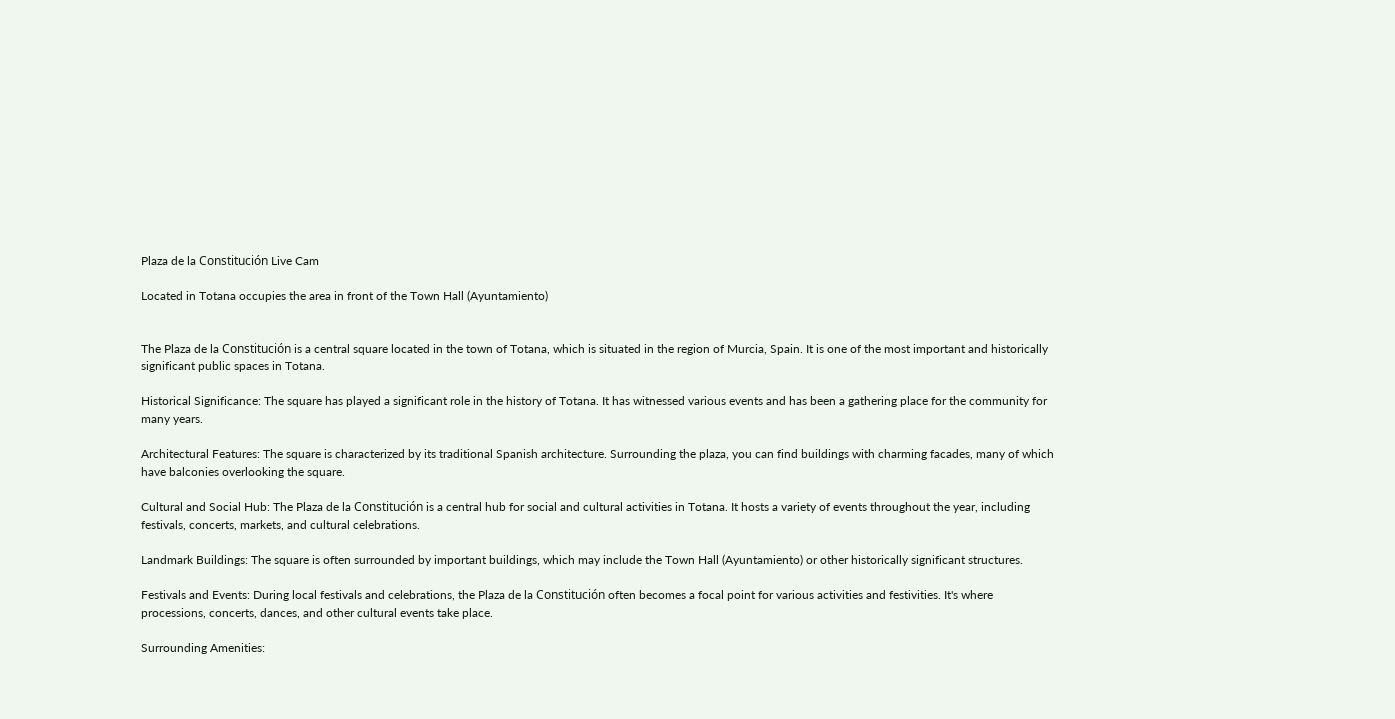Plaza de la Constitución Live Cam

Located in Totana occupies the area in front of the Town Hall (Ayuntamiento)


The Plaza de la Constitución is a central square located in the town of Totana, which is situated in the region of Murcia, Spain. It is one of the most important and historically significant public spaces in Totana.

Historical Significance: The square has played a significant role in the history of Totana. It has witnessed various events and has been a gathering place for the community for many years.

Architectural Features: The square is characterized by its traditional Spanish architecture. Surrounding the plaza, you can find buildings with charming facades, many of which have balconies overlooking the square.

Cultural and Social Hub: The Plaza de la Constitución is a central hub for social and cultural activities in Totana. It hosts a variety of events throughout the year, including festivals, concerts, markets, and cultural celebrations.

Landmark Buildings: The square is often surrounded by important buildings, which may include the Town Hall (Ayuntamiento) or other historically significant structures.

Festivals and Events: During local festivals and celebrations, the Plaza de la Constitución often becomes a focal point for various activities and festivities. It's where processions, concerts, dances, and other cultural events take place.

Surrounding Amenities: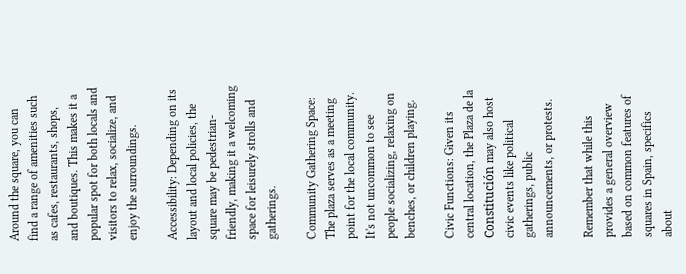Around the square, you can find a range of amenities such as cafes, restaurants, shops, and boutiques. This makes it a popular spot for both locals and visitors to relax, socialize, and enjoy the surroundings.

Accessibility: Depending on its layout and local policies, the square may be pedestrian-friendly, making it a welcoming space for leisurely strolls and gatherings.

Community Gathering Space: The plaza serves as a meeting point for the local community. It's not uncommon to see people socializing, relaxing on benches, or children playing.

Civic Functions: Given its central location, the Plaza de la Constitución may also host civic events like political gatherings, public announcements, or protests.

Remember that while this provides a general overview based on common features of squares in Spain, specifics about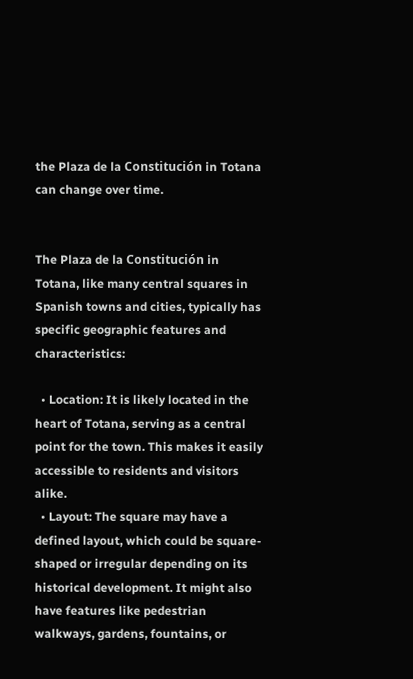the Plaza de la Constitución in Totana can change over time.


The Plaza de la Constitución in Totana, like many central squares in Spanish towns and cities, typically has specific geographic features and characteristics:

  • Location: It is likely located in the heart of Totana, serving as a central point for the town. This makes it easily accessible to residents and visitors alike.
  • Layout: The square may have a defined layout, which could be square-shaped or irregular depending on its historical development. It might also have features like pedestrian walkways, gardens, fountains, or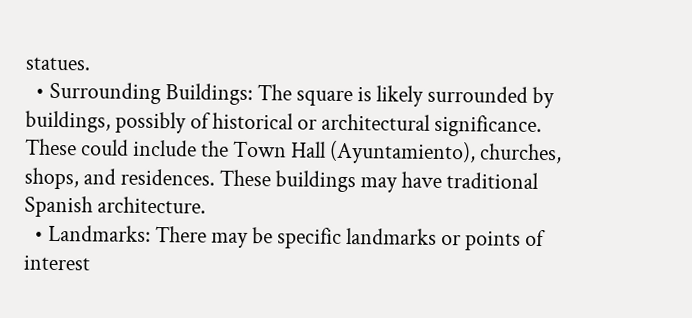statues.
  • Surrounding Buildings: The square is likely surrounded by buildings, possibly of historical or architectural significance. These could include the Town Hall (Ayuntamiento), churches, shops, and residences. These buildings may have traditional Spanish architecture.
  • Landmarks: There may be specific landmarks or points of interest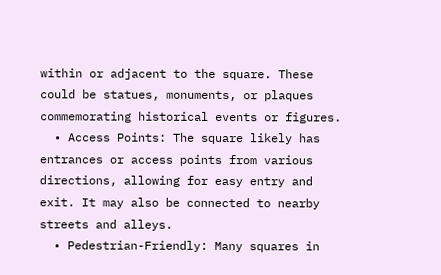within or adjacent to the square. These could be statues, monuments, or plaques commemorating historical events or figures.
  • Access Points: The square likely has entrances or access points from various directions, allowing for easy entry and exit. It may also be connected to nearby streets and alleys.
  • Pedestrian-Friendly: Many squares in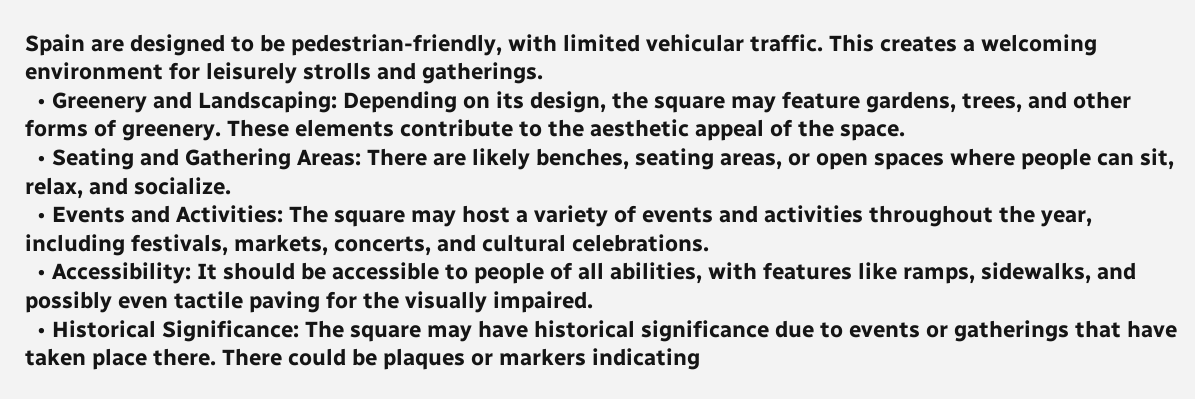Spain are designed to be pedestrian-friendly, with limited vehicular traffic. This creates a welcoming environment for leisurely strolls and gatherings.
  • Greenery and Landscaping: Depending on its design, the square may feature gardens, trees, and other forms of greenery. These elements contribute to the aesthetic appeal of the space.
  • Seating and Gathering Areas: There are likely benches, seating areas, or open spaces where people can sit, relax, and socialize.
  • Events and Activities: The square may host a variety of events and activities throughout the year, including festivals, markets, concerts, and cultural celebrations.
  • Accessibility: It should be accessible to people of all abilities, with features like ramps, sidewalks, and possibly even tactile paving for the visually impaired.
  • Historical Significance: The square may have historical significance due to events or gatherings that have taken place there. There could be plaques or markers indicating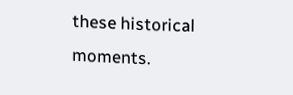these historical moments.